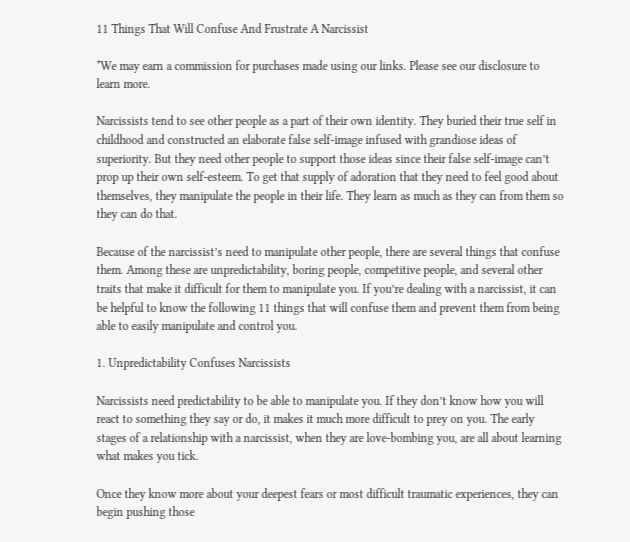11 Things That Will Confuse And Frustrate A Narcissist

*We may earn a commission for purchases made using our links. Please see our disclosure to learn more.

Narcissists tend to see other people as a part of their own identity. They buried their true self in childhood and constructed an elaborate false self-image infused with grandiose ideas of superiority. But they need other people to support those ideas since their false self-image can’t prop up their own self-esteem. To get that supply of adoration that they need to feel good about themselves, they manipulate the people in their life. They learn as much as they can from them so they can do that.

Because of the narcissist’s need to manipulate other people, there are several things that confuse them. Among these are unpredictability, boring people, competitive people, and several other traits that make it difficult for them to manipulate you. If you’re dealing with a narcissist, it can be helpful to know the following 11 things that will confuse them and prevent them from being able to easily manipulate and control you.

1. Unpredictability Confuses Narcissists

Narcissists need predictability to be able to manipulate you. If they don’t know how you will react to something they say or do, it makes it much more difficult to prey on you. The early stages of a relationship with a narcissist, when they are love-bombing you, are all about learning what makes you tick.

Once they know more about your deepest fears or most difficult traumatic experiences, they can begin pushing those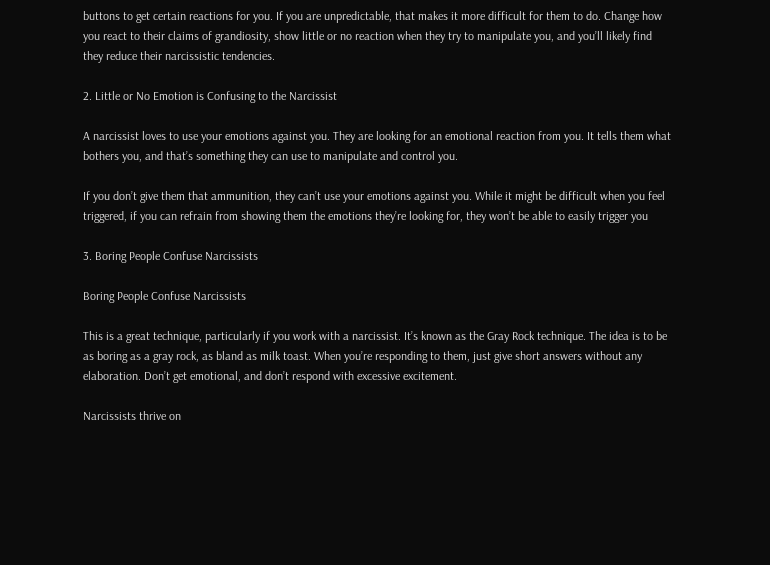buttons to get certain reactions for you. If you are unpredictable, that makes it more difficult for them to do. Change how you react to their claims of grandiosity, show little or no reaction when they try to manipulate you, and you’ll likely find they reduce their narcissistic tendencies.

2. Little or No Emotion is Confusing to the Narcissist

A narcissist loves to use your emotions against you. They are looking for an emotional reaction from you. It tells them what bothers you, and that’s something they can use to manipulate and control you.

If you don’t give them that ammunition, they can’t use your emotions against you. While it might be difficult when you feel triggered, if you can refrain from showing them the emotions they’re looking for, they won’t be able to easily trigger you

3. Boring People Confuse Narcissists

Boring People Confuse Narcissists

This is a great technique, particularly if you work with a narcissist. It’s known as the Gray Rock technique. The idea is to be as boring as a gray rock, as bland as milk toast. When you’re responding to them, just give short answers without any elaboration. Don’t get emotional, and don’t respond with excessive excitement.

Narcissists thrive on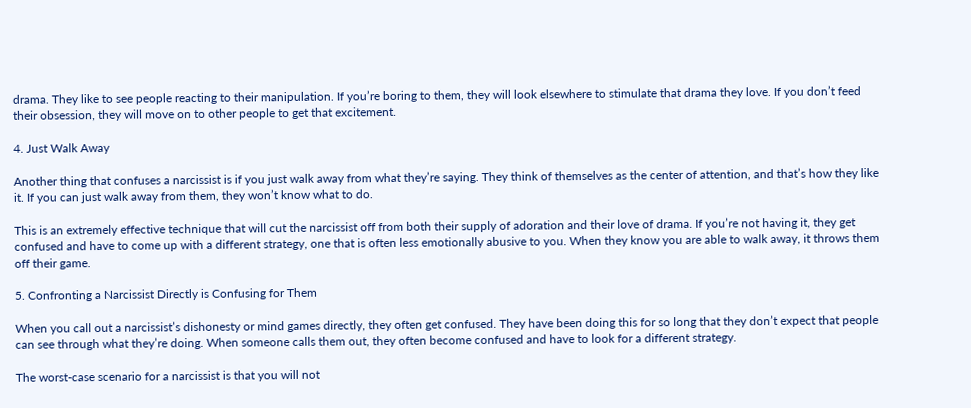drama. They like to see people reacting to their manipulation. If you’re boring to them, they will look elsewhere to stimulate that drama they love. If you don’t feed their obsession, they will move on to other people to get that excitement.

4. Just Walk Away

Another thing that confuses a narcissist is if you just walk away from what they’re saying. They think of themselves as the center of attention, and that’s how they like it. If you can just walk away from them, they won’t know what to do.

This is an extremely effective technique that will cut the narcissist off from both their supply of adoration and their love of drama. If you’re not having it, they get confused and have to come up with a different strategy, one that is often less emotionally abusive to you. When they know you are able to walk away, it throws them off their game.

5. Confronting a Narcissist Directly is Confusing for Them

When you call out a narcissist’s dishonesty or mind games directly, they often get confused. They have been doing this for so long that they don’t expect that people can see through what they’re doing. When someone calls them out, they often become confused and have to look for a different strategy.

The worst-case scenario for a narcissist is that you will not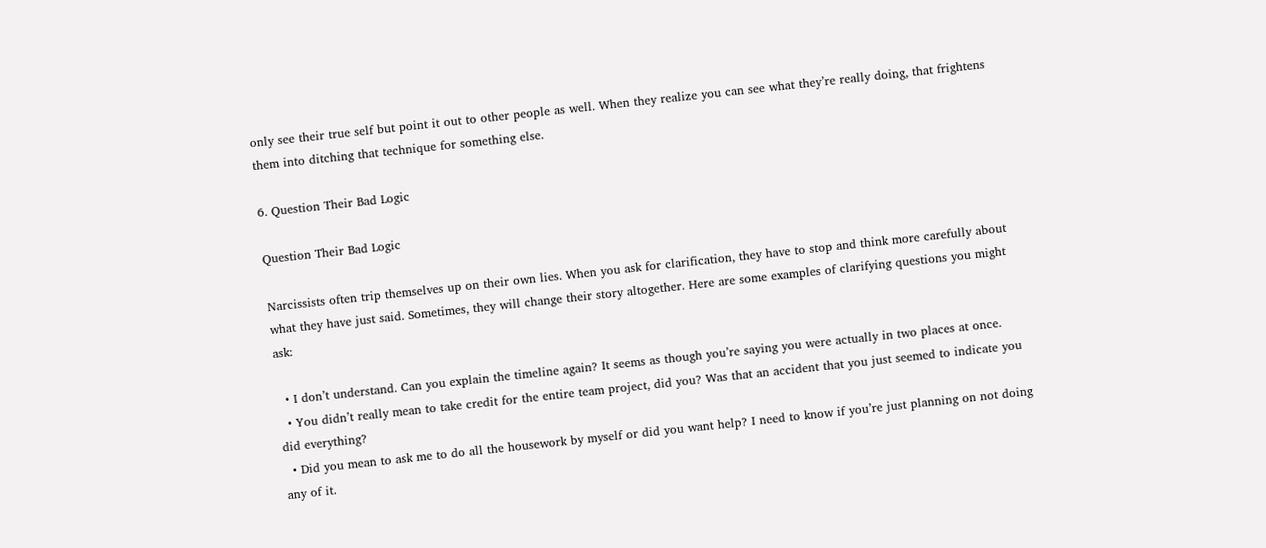only see their true self but point it out to other people as well. When they realize you can see what they’re really doing, that frightens them into ditching that technique for something else.

6. Question Their Bad Logic

Question Their Bad Logic

Narcissists often trip themselves up on their own lies. When you ask for clarification, they have to stop and think more carefully about what they have just said. Sometimes, they will change their story altogether. Here are some examples of clarifying questions you might ask:

  • I don’t understand. Can you explain the timeline again? It seems as though you’re saying you were actually in two places at once.
  • You didn’t really mean to take credit for the entire team project, did you? Was that an accident that you just seemed to indicate you did everything?
  • Did you mean to ask me to do all the housework by myself or did you want help? I need to know if you’re just planning on not doing any of it.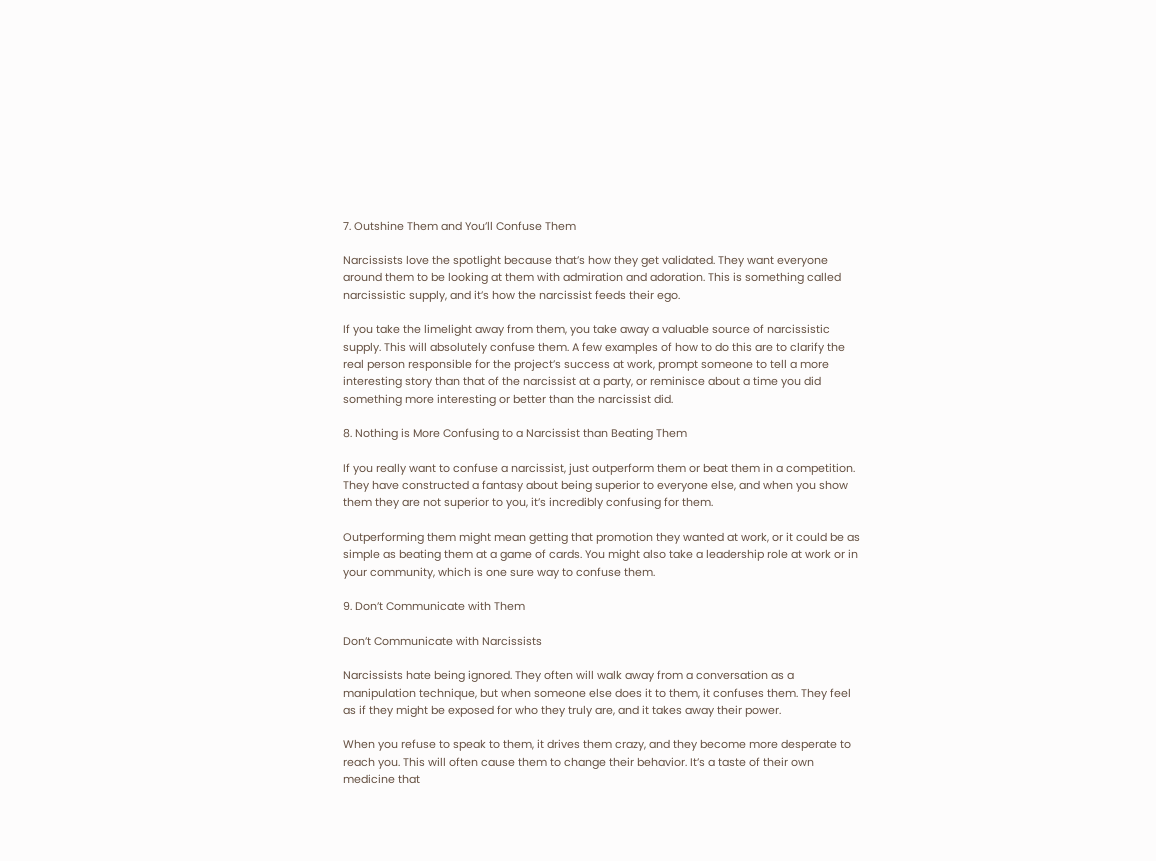7. Outshine Them and You’ll Confuse Them

Narcissists love the spotlight because that’s how they get validated. They want everyone around them to be looking at them with admiration and adoration. This is something called narcissistic supply, and it’s how the narcissist feeds their ego.

If you take the limelight away from them, you take away a valuable source of narcissistic supply. This will absolutely confuse them. A few examples of how to do this are to clarify the real person responsible for the project’s success at work, prompt someone to tell a more interesting story than that of the narcissist at a party, or reminisce about a time you did something more interesting or better than the narcissist did.

8. Nothing is More Confusing to a Narcissist than Beating Them

If you really want to confuse a narcissist, just outperform them or beat them in a competition. They have constructed a fantasy about being superior to everyone else, and when you show them they are not superior to you, it’s incredibly confusing for them.

Outperforming them might mean getting that promotion they wanted at work, or it could be as simple as beating them at a game of cards. You might also take a leadership role at work or in your community, which is one sure way to confuse them.

9. Don’t Communicate with Them

Don’t Communicate with Narcissists

Narcissists hate being ignored. They often will walk away from a conversation as a manipulation technique, but when someone else does it to them, it confuses them. They feel as if they might be exposed for who they truly are, and it takes away their power.

When you refuse to speak to them, it drives them crazy, and they become more desperate to reach you. This will often cause them to change their behavior. It’s a taste of their own medicine that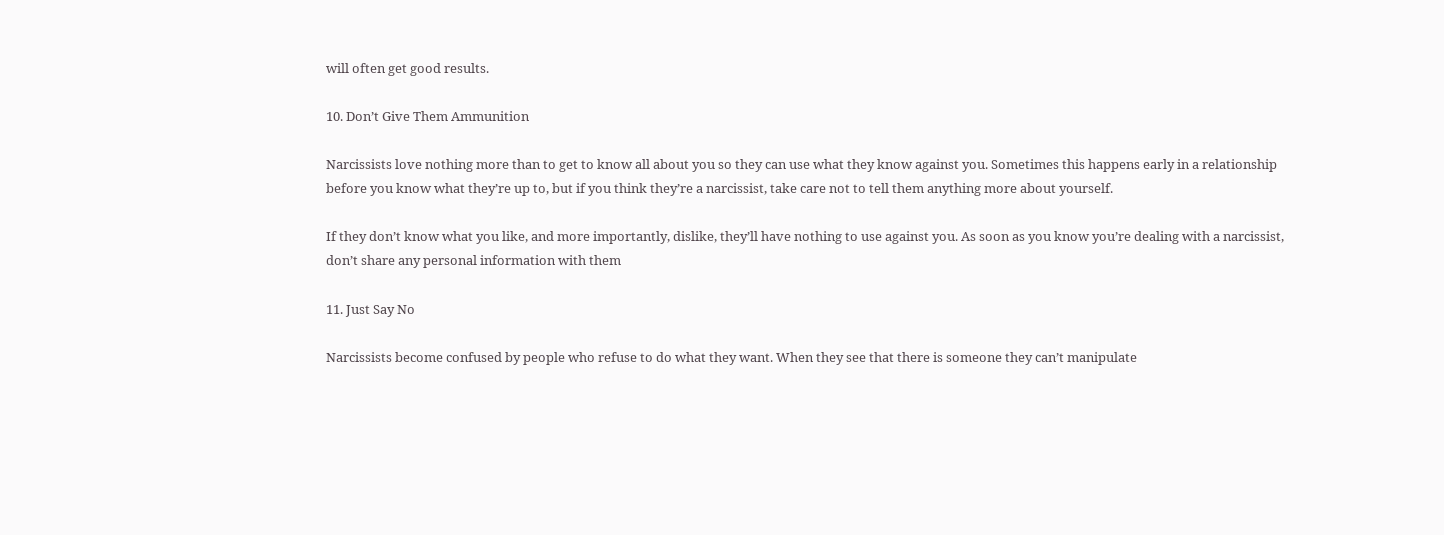will often get good results.

10. Don’t Give Them Ammunition

Narcissists love nothing more than to get to know all about you so they can use what they know against you. Sometimes this happens early in a relationship before you know what they’re up to, but if you think they’re a narcissist, take care not to tell them anything more about yourself.

If they don’t know what you like, and more importantly, dislike, they’ll have nothing to use against you. As soon as you know you’re dealing with a narcissist, don’t share any personal information with them

11. Just Say No

Narcissists become confused by people who refuse to do what they want. When they see that there is someone they can’t manipulate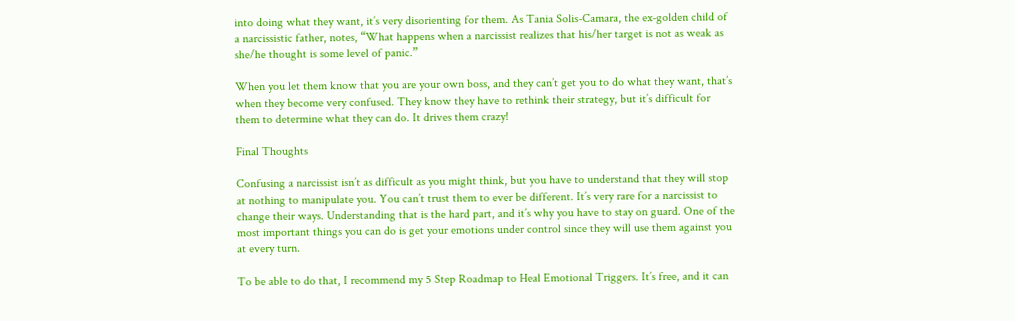into doing what they want, it’s very disorienting for them. As Tania Solis-Camara, the ex-golden child of a narcissistic father, notes, “What happens when a narcissist realizes that his/her target is not as weak as she/he thought is some level of panic.”

When you let them know that you are your own boss, and they can’t get you to do what they want, that’s when they become very confused. They know they have to rethink their strategy, but it’s difficult for them to determine what they can do. It drives them crazy!

Final Thoughts

Confusing a narcissist isn’t as difficult as you might think, but you have to understand that they will stop at nothing to manipulate you. You can’t trust them to ever be different. It’s very rare for a narcissist to change their ways. Understanding that is the hard part, and it’s why you have to stay on guard. One of the most important things you can do is get your emotions under control since they will use them against you at every turn.

To be able to do that, I recommend my 5 Step Roadmap to Heal Emotional Triggers. It’s free, and it can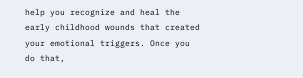help you recognize and heal the early childhood wounds that created your emotional triggers. Once you do that,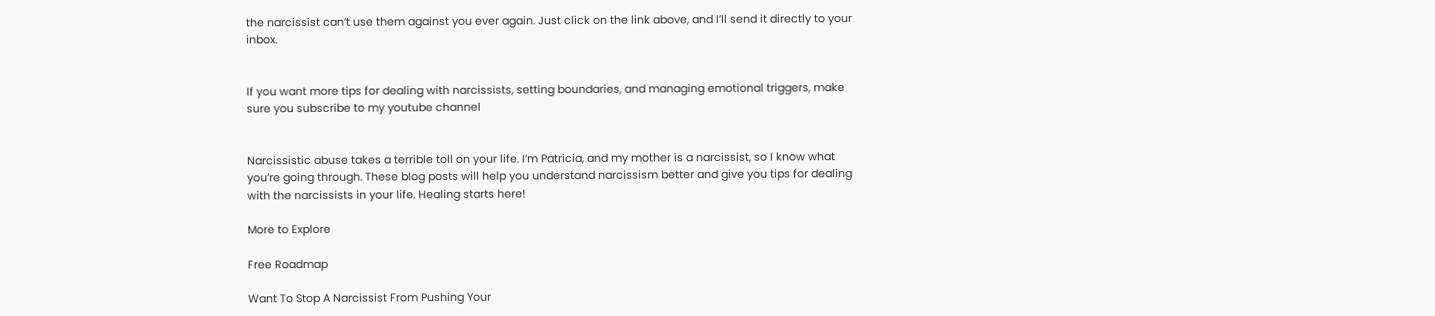the narcissist can’t use them against you ever again. Just click on the link above, and I’ll send it directly to your inbox.


If you want more tips for dealing with narcissists, setting boundaries, and managing emotional triggers, make sure you subscribe to my youtube channel


Narcissistic abuse takes a terrible toll on your life. I’m Patricia, and my mother is a narcissist, so I know what you’re going through. These blog posts will help you understand narcissism better and give you tips for dealing with the narcissists in your life. Healing starts here!

More to Explore

Free Roadmap

Want To Stop A Narcissist From Pushing Your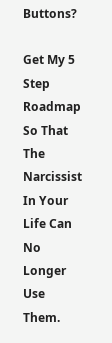Buttons?

Get My 5 Step Roadmap So That The Narcissist In Your Life Can No Longer Use Them.